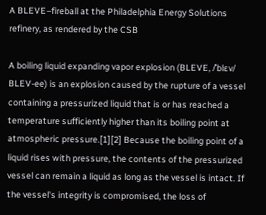A BLEVE–fireball at the Philadelphia Energy Solutions refinery, as rendered by the CSB

A boiling liquid expanding vapor explosion (BLEVE, /ˈblɛv/ BLEV-ee) is an explosion caused by the rupture of a vessel containing a pressurized liquid that is or has reached a temperature sufficiently higher than its boiling point at atmospheric pressure.[1][2] Because the boiling point of a liquid rises with pressure, the contents of the pressurized vessel can remain a liquid as long as the vessel is intact. If the vessel's integrity is compromised, the loss of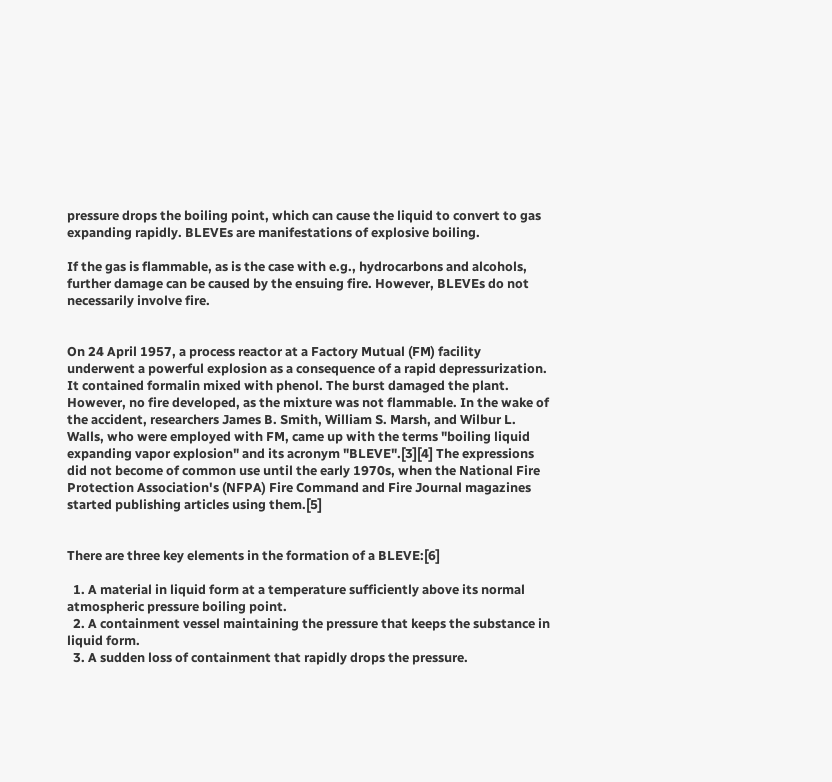pressure drops the boiling point, which can cause the liquid to convert to gas expanding rapidly. BLEVEs are manifestations of explosive boiling.

If the gas is flammable, as is the case with e.g., hydrocarbons and alcohols, further damage can be caused by the ensuing fire. However, BLEVEs do not necessarily involve fire.


On 24 April 1957, a process reactor at a Factory Mutual (FM) facility underwent a powerful explosion as a consequence of a rapid depressurization. It contained formalin mixed with phenol. The burst damaged the plant. However, no fire developed, as the mixture was not flammable. In the wake of the accident, researchers James B. Smith, William S. Marsh, and Wilbur L. Walls, who were employed with FM, came up with the terms "boiling liquid expanding vapor explosion" and its acronym "BLEVE".[3][4] The expressions did not become of common use until the early 1970s, when the National Fire Protection Association's (NFPA) Fire Command and Fire Journal magazines started publishing articles using them.[5]


There are three key elements in the formation of a BLEVE:[6]

  1. A material in liquid form at a temperature sufficiently above its normal atmospheric pressure boiling point.
  2. A containment vessel maintaining the pressure that keeps the substance in liquid form.
  3. A sudden loss of containment that rapidly drops the pressure.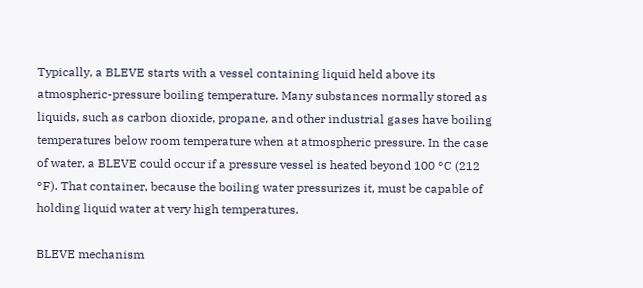Typically, a BLEVE starts with a vessel containing liquid held above its atmospheric-pressure boiling temperature. Many substances normally stored as liquids, such as carbon dioxide, propane, and other industrial gases have boiling temperatures below room temperature when at atmospheric pressure. In the case of water, a BLEVE could occur if a pressure vessel is heated beyond 100 °C (212 °F). That container, because the boiling water pressurizes it, must be capable of holding liquid water at very high temperatures.

BLEVE mechanism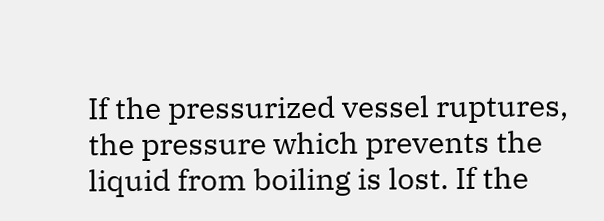If the pressurized vessel ruptures, the pressure which prevents the liquid from boiling is lost. If the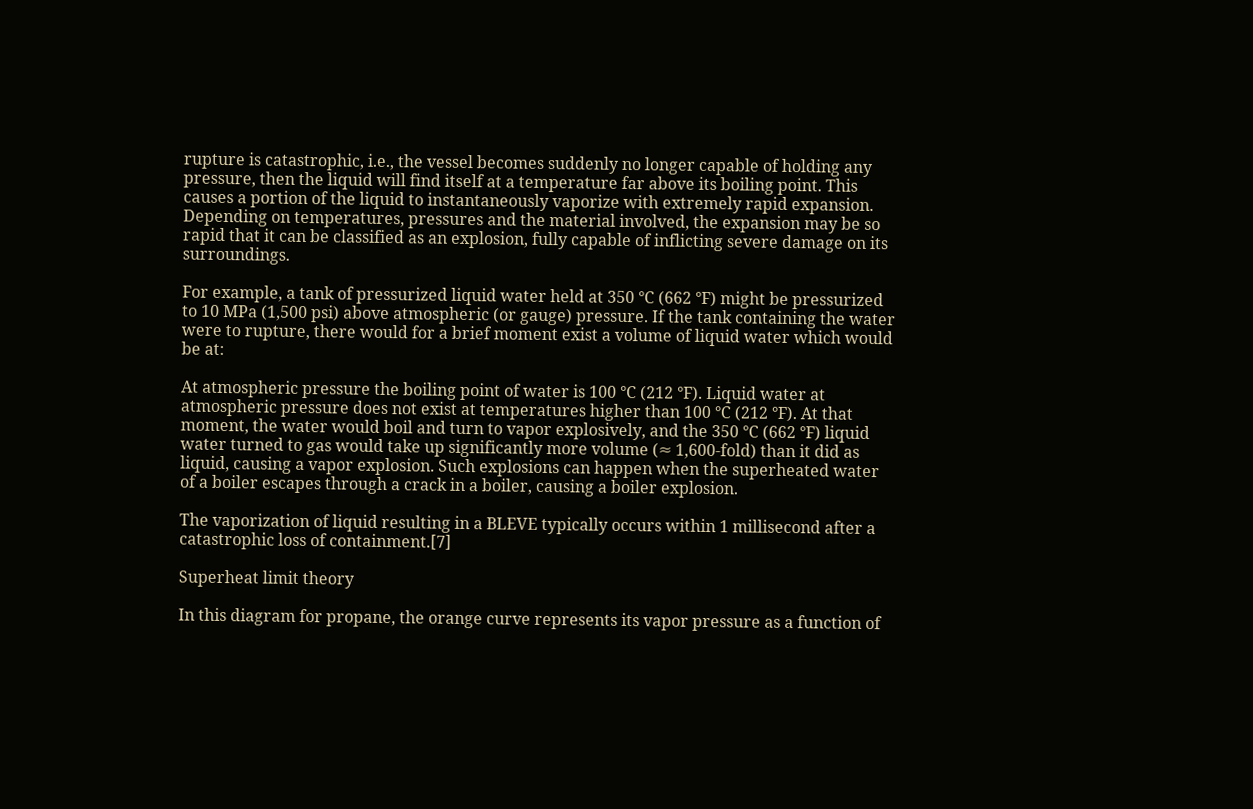rupture is catastrophic, i.e., the vessel becomes suddenly no longer capable of holding any pressure, then the liquid will find itself at a temperature far above its boiling point. This causes a portion of the liquid to instantaneously vaporize with extremely rapid expansion. Depending on temperatures, pressures and the material involved, the expansion may be so rapid that it can be classified as an explosion, fully capable of inflicting severe damage on its surroundings.

For example, a tank of pressurized liquid water held at 350 °C (662 °F) might be pressurized to 10 MPa (1,500 psi) above atmospheric (or gauge) pressure. If the tank containing the water were to rupture, there would for a brief moment exist a volume of liquid water which would be at:

At atmospheric pressure the boiling point of water is 100 °C (212 °F). Liquid water at atmospheric pressure does not exist at temperatures higher than 100 °C (212 °F). At that moment, the water would boil and turn to vapor explosively, and the 350 °C (662 °F) liquid water turned to gas would take up significantly more volume (≈ 1,600-fold) than it did as liquid, causing a vapor explosion. Such explosions can happen when the superheated water of a boiler escapes through a crack in a boiler, causing a boiler explosion.

The vaporization of liquid resulting in a BLEVE typically occurs within 1 millisecond after a catastrophic loss of containment.[7]

Superheat limit theory

In this diagram for propane, the orange curve represents its vapor pressure as a function of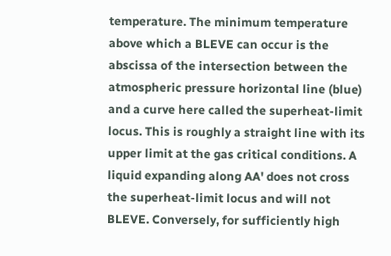temperature. The minimum temperature above which a BLEVE can occur is the abscissa of the intersection between the atmospheric pressure horizontal line (blue) and a curve here called the superheat-limit locus. This is roughly a straight line with its upper limit at the gas critical conditions. A liquid expanding along AA' does not cross the superheat-limit locus and will not BLEVE. Conversely, for sufficiently high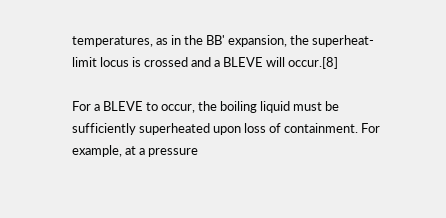temperatures, as in the BB' expansion, the superheat-limit locus is crossed and a BLEVE will occur.[8]

For a BLEVE to occur, the boiling liquid must be sufficiently superheated upon loss of containment. For example, at a pressure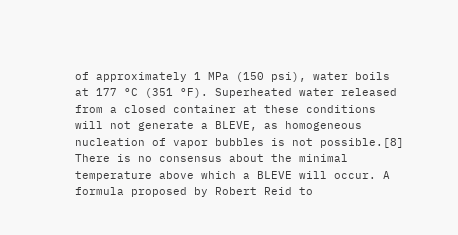of approximately 1 MPa (150 psi), water boils at 177 °C (351 °F). Superheated water released from a closed container at these conditions will not generate a BLEVE, as homogeneous nucleation of vapor bubbles is not possible.[8] There is no consensus about the minimal temperature above which a BLEVE will occur. A formula proposed by Robert Reid to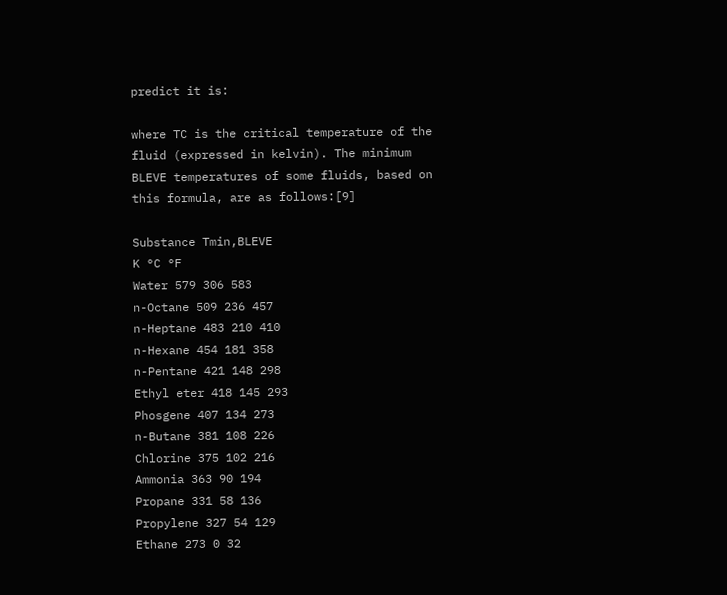predict it is:

where TC is the critical temperature of the fluid (expressed in kelvin). The minimum BLEVE temperatures of some fluids, based on this formula, are as follows:[9]

Substance Tmin,BLEVE
K °C °F
Water 579 306 583
n-Octane 509 236 457
n-Heptane 483 210 410
n-Hexane 454 181 358
n-Pentane 421 148 298
Ethyl eter 418 145 293
Phosgene 407 134 273
n-Butane 381 108 226
Chlorine 375 102 216
Ammonia 363 90 194
Propane 331 58 136
Propylene 327 54 129
Ethane 273 0 32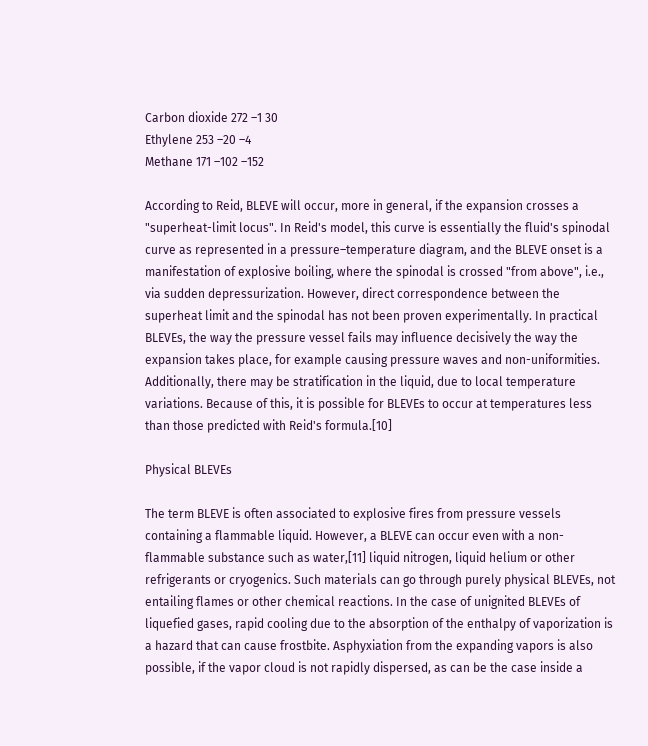Carbon dioxide 272 –1 30
Ethylene 253 –20 –4
Methane 171 –102 –152

According to Reid, BLEVE will occur, more in general, if the expansion crosses a "superheat-limit locus". In Reid's model, this curve is essentially the fluid's spinodal curve as represented in a pressure–temperature diagram, and the BLEVE onset is a manifestation of explosive boiling, where the spinodal is crossed "from above", i.e., via sudden depressurization. However, direct correspondence between the superheat limit and the spinodal has not been proven experimentally. In practical BLEVEs, the way the pressure vessel fails may influence decisively the way the expansion takes place, for example causing pressure waves and non-uniformities. Additionally, there may be stratification in the liquid, due to local temperature variations. Because of this, it is possible for BLEVEs to occur at temperatures less than those predicted with Reid's formula.[10]

Physical BLEVEs

The term BLEVE is often associated to explosive fires from pressure vessels containing a flammable liquid. However, a BLEVE can occur even with a non-flammable substance such as water,[11] liquid nitrogen, liquid helium or other refrigerants or cryogenics. Such materials can go through purely physical BLEVEs, not entailing flames or other chemical reactions. In the case of unignited BLEVEs of liquefied gases, rapid cooling due to the absorption of the enthalpy of vaporization is a hazard that can cause frostbite. Asphyxiation from the expanding vapors is also possible, if the vapor cloud is not rapidly dispersed, as can be the case inside a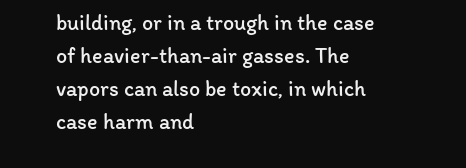building, or in a trough in the case of heavier-than-air gasses. The vapors can also be toxic, in which case harm and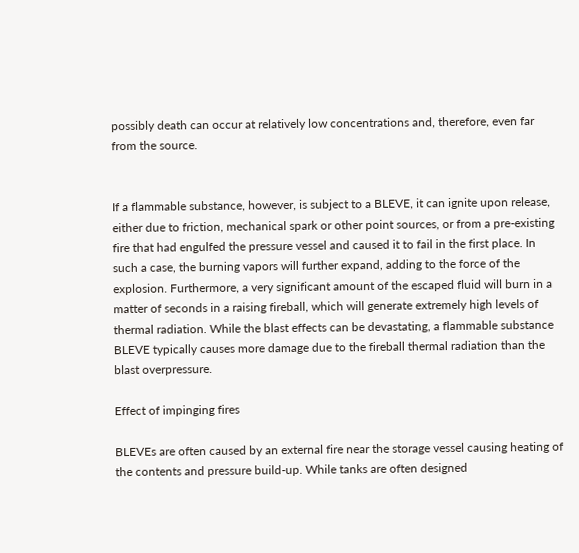possibly death can occur at relatively low concentrations and, therefore, even far from the source.


If a flammable substance, however, is subject to a BLEVE, it can ignite upon release, either due to friction, mechanical spark or other point sources, or from a pre-existing fire that had engulfed the pressure vessel and caused it to fail in the first place. In such a case, the burning vapors will further expand, adding to the force of the explosion. Furthermore, a very significant amount of the escaped fluid will burn in a matter of seconds in a raising fireball, which will generate extremely high levels of thermal radiation. While the blast effects can be devastating, a flammable substance BLEVE typically causes more damage due to the fireball thermal radiation than the blast overpressure.

Effect of impinging fires

BLEVEs are often caused by an external fire near the storage vessel causing heating of the contents and pressure build-up. While tanks are often designed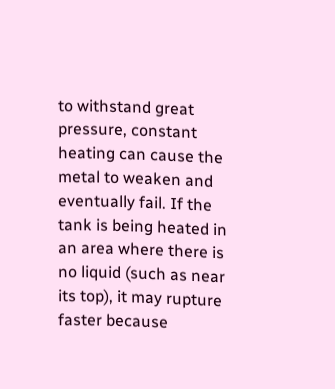to withstand great pressure, constant heating can cause the metal to weaken and eventually fail. If the tank is being heated in an area where there is no liquid (such as near its top), it may rupture faster because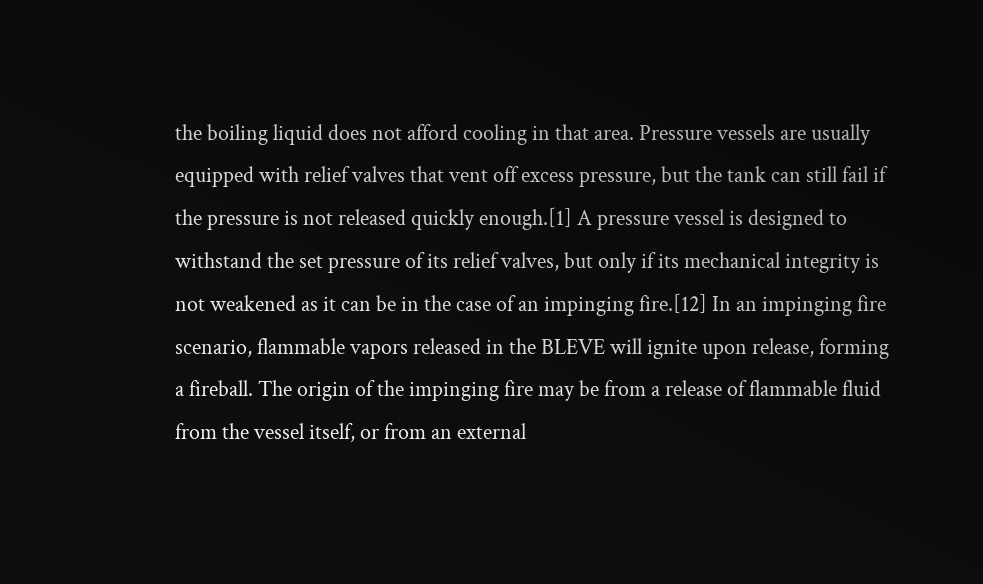the boiling liquid does not afford cooling in that area. Pressure vessels are usually equipped with relief valves that vent off excess pressure, but the tank can still fail if the pressure is not released quickly enough.[1] A pressure vessel is designed to withstand the set pressure of its relief valves, but only if its mechanical integrity is not weakened as it can be in the case of an impinging fire.[12] In an impinging fire scenario, flammable vapors released in the BLEVE will ignite upon release, forming a fireball. The origin of the impinging fire may be from a release of flammable fluid from the vessel itself, or from an external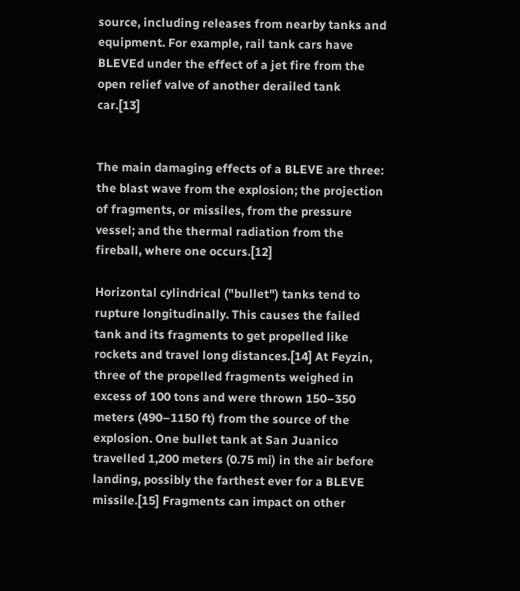source, including releases from nearby tanks and equipment. For example, rail tank cars have BLEVEd under the effect of a jet fire from the open relief valve of another derailed tank car.[13]


The main damaging effects of a BLEVE are three: the blast wave from the explosion; the projection of fragments, or missiles, from the pressure vessel; and the thermal radiation from the fireball, where one occurs.[12]

Horizontal cylindrical ("bullet") tanks tend to rupture longitudinally. This causes the failed tank and its fragments to get propelled like rockets and travel long distances.[14] At Feyzin, three of the propelled fragments weighed in excess of 100 tons and were thrown 150–350 meters (490–1150 ft) from the source of the explosion. One bullet tank at San Juanico travelled 1,200 meters (0.75 mi) in the air before landing, possibly the farthest ever for a BLEVE missile.[15] Fragments can impact on other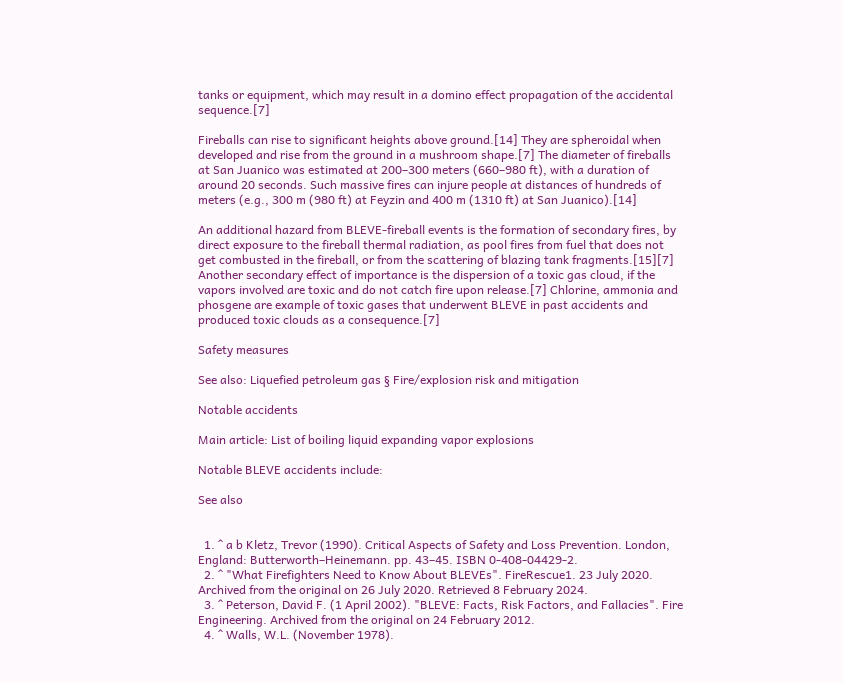tanks or equipment, which may result in a domino effect propagation of the accidental sequence.[7]

Fireballs can rise to significant heights above ground.[14] They are spheroidal when developed and rise from the ground in a mushroom shape.[7] The diameter of fireballs at San Juanico was estimated at 200–300 meters (660–980 ft), with a duration of around 20 seconds. Such massive fires can injure people at distances of hundreds of meters (e.g., 300 m (980 ft) at Feyzin and 400 m (1310 ft) at San Juanico).[14]

An additional hazard from BLEVE-fireball events is the formation of secondary fires, by direct exposure to the fireball thermal radiation, as pool fires from fuel that does not get combusted in the fireball, or from the scattering of blazing tank fragments.[15][7] Another secondary effect of importance is the dispersion of a toxic gas cloud, if the vapors involved are toxic and do not catch fire upon release.[7] Chlorine, ammonia and phosgene are example of toxic gases that underwent BLEVE in past accidents and produced toxic clouds as a consequence.[7]

Safety measures

See also: Liquefied petroleum gas § Fire/explosion risk and mitigation

Notable accidents

Main article: List of boiling liquid expanding vapor explosions

Notable BLEVE accidents include:

See also


  1. ^ a b Kletz, Trevor (1990). Critical Aspects of Safety and Loss Prevention. London, England: Butterworth–Heinemann. pp. 43–45. ISBN 0-408-04429-2.
  2. ^ "What Firefighters Need to Know About BLEVEs". FireRescue1. 23 July 2020. Archived from the original on 26 July 2020. Retrieved 8 February 2024.
  3. ^ Peterson, David F. (1 April 2002). "BLEVE: Facts, Risk Factors, and Fallacies". Fire Engineering. Archived from the original on 24 February 2012.
  4. ^ Walls, W.L. (November 1978).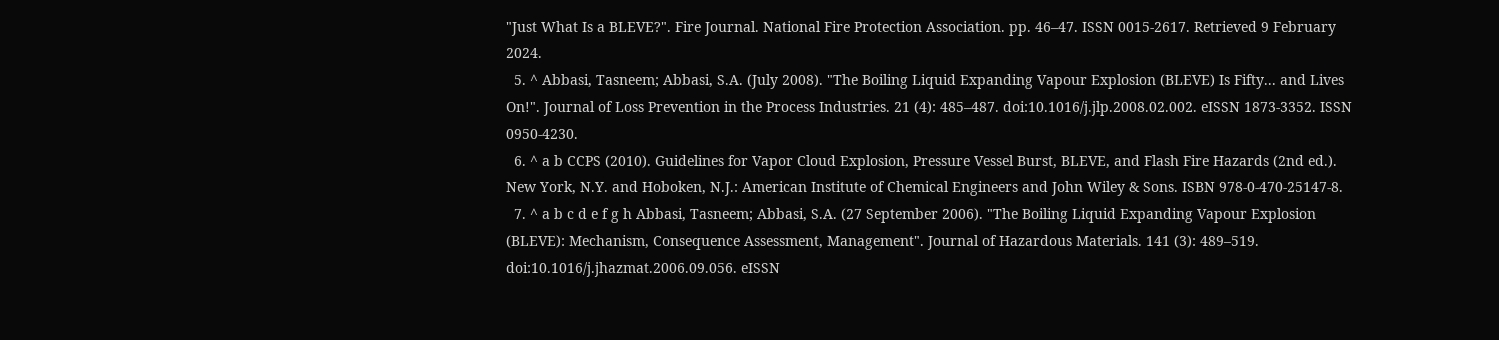"Just What Is a BLEVE?". Fire Journal. National Fire Protection Association. pp. 46–47. ISSN 0015-2617. Retrieved 9 February 2024.
  5. ^ Abbasi, Tasneem; Abbasi, S.A. (July 2008). "The Boiling Liquid Expanding Vapour Explosion (BLEVE) Is Fifty... and Lives On!". Journal of Loss Prevention in the Process Industries. 21 (4): 485–487. doi:10.1016/j.jlp.2008.02.002. eISSN 1873-3352. ISSN 0950-4230.
  6. ^ a b CCPS (2010). Guidelines for Vapor Cloud Explosion, Pressure Vessel Burst, BLEVE, and Flash Fire Hazards (2nd ed.). New York, N.Y. and Hoboken, N.J.: American Institute of Chemical Engineers and John Wiley & Sons. ISBN 978-0-470-25147-8.
  7. ^ a b c d e f g h Abbasi, Tasneem; Abbasi, S.A. (27 September 2006). "The Boiling Liquid Expanding Vapour Explosion (BLEVE): Mechanism, Consequence Assessment, Management". Journal of Hazardous Materials. 141 (3): 489–519. doi:10.1016/j.jhazmat.2006.09.056. eISSN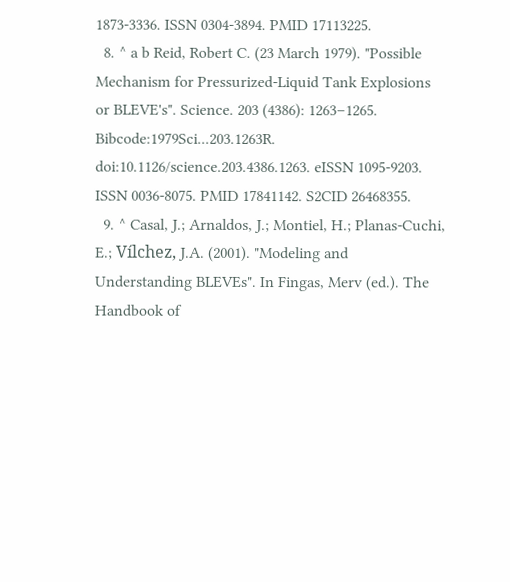1873-3336. ISSN 0304-3894. PMID 17113225.
  8. ^ a b Reid, Robert C. (23 March 1979). "Possible Mechanism for Pressurized-Liquid Tank Explosions or BLEVE's". Science. 203 (4386): 1263–1265. Bibcode:1979Sci...203.1263R. doi:10.1126/science.203.4386.1263. eISSN 1095-9203. ISSN 0036-8075. PMID 17841142. S2CID 26468355.
  9. ^ Casal, J.; Arnaldos, J.; Montiel, H.; Planas-Cuchi, E.; Vílchez, J.A. (2001). "Modeling and Understanding BLEVEs". In Fingas, Merv (ed.). The Handbook of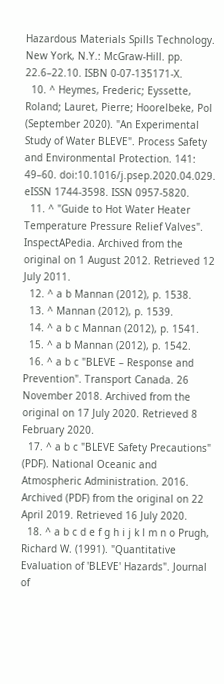Hazardous Materials Spills Technology. New York, N.Y.: McGraw-Hill. pp. 22.6–22.10. ISBN 0-07-135171-X.
  10. ^ Heymes, Frederic; Eyssette, Roland; Lauret, Pierre; Hoorelbeke, Pol (September 2020). "An Experimental Study of Water BLEVE". Process Safety and Environmental Protection. 141: 49–60. doi:10.1016/j.psep.2020.04.029. eISSN 1744-3598. ISSN 0957-5820.
  11. ^ "Guide to Hot Water Heater Temperature Pressure Relief Valves". InspectAPedia. Archived from the original on 1 August 2012. Retrieved 12 July 2011.
  12. ^ a b Mannan (2012), p. 1538.
  13. ^ Mannan (2012), p. 1539.
  14. ^ a b c Mannan (2012), p. 1541.
  15. ^ a b Mannan (2012), p. 1542.
  16. ^ a b c "BLEVE – Response and Prevention". Transport Canada. 26 November 2018. Archived from the original on 17 July 2020. Retrieved 8 February 2020.
  17. ^ a b c "BLEVE Safety Precautions" (PDF). National Oceanic and Atmospheric Administration. 2016. Archived (PDF) from the original on 22 April 2019. Retrieved 16 July 2020.
  18. ^ a b c d e f g h i j k l m n o Prugh, Richard W. (1991). "Quantitative Evaluation of 'BLEVE' Hazards". Journal of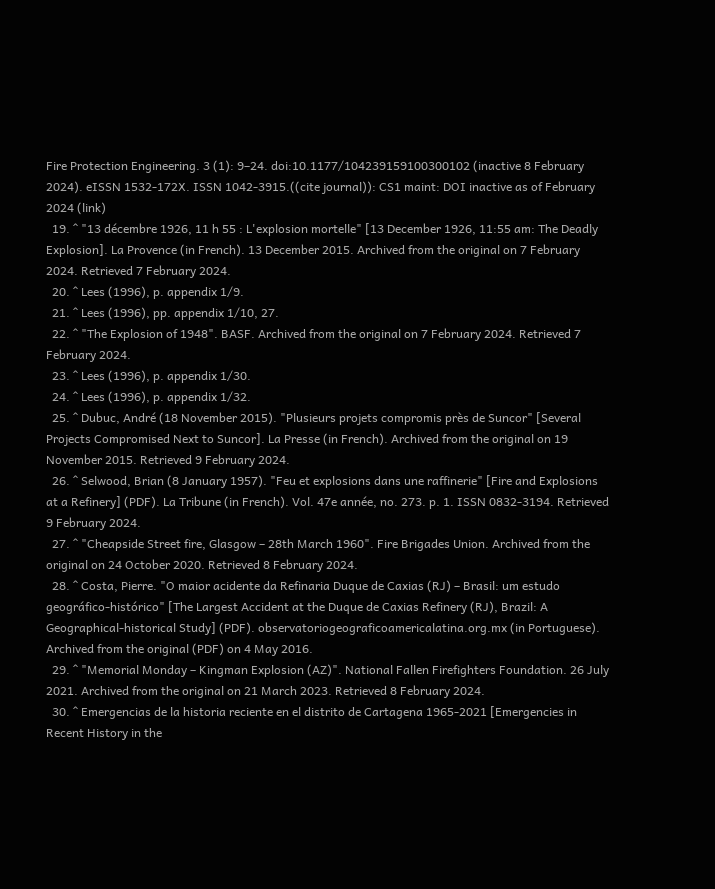Fire Protection Engineering. 3 (1): 9–24. doi:10.1177/104239159100300102 (inactive 8 February 2024). eISSN 1532-172X. ISSN 1042-3915.((cite journal)): CS1 maint: DOI inactive as of February 2024 (link)
  19. ^ "13 décembre 1926, 11 h 55 : L'explosion mortelle" [13 December 1926, 11:55 am: The Deadly Explosion]. La Provence (in French). 13 December 2015. Archived from the original on 7 February 2024. Retrieved 7 February 2024.
  20. ^ Lees (1996), p. appendix 1/9.
  21. ^ Lees (1996), pp. appendix 1/10, 27.
  22. ^ "The Explosion of 1948". BASF. Archived from the original on 7 February 2024. Retrieved 7 February 2024.
  23. ^ Lees (1996), p. appendix 1/30.
  24. ^ Lees (1996), p. appendix 1/32.
  25. ^ Dubuc, André (18 November 2015). "Plusieurs projets compromis près de Suncor" [Several Projects Compromised Next to Suncor]. La Presse (in French). Archived from the original on 19 November 2015. Retrieved 9 February 2024.
  26. ^ Selwood, Brian (8 January 1957). "Feu et explosions dans une raffinerie" [Fire and Explosions at a Refinery] (PDF). La Tribune (in French). Vol. 47e année, no. 273. p. 1. ISSN 0832-3194. Retrieved 9 February 2024.
  27. ^ "Cheapside Street fire, Glasgow – 28th March 1960". Fire Brigades Union. Archived from the original on 24 October 2020. Retrieved 8 February 2024.
  28. ^ Costa, Pierre. "O maior acidente da Refinaria Duque de Caxias (RJ) – Brasil: um estudo geográfico-histórico" [The Largest Accident at the Duque de Caxias Refinery (RJ), Brazil: A Geographical-historical Study] (PDF). observatoriogeograficoamericalatina.org.mx (in Portuguese). Archived from the original (PDF) on 4 May 2016.
  29. ^ "Memorial Monday – Kingman Explosion (AZ)". National Fallen Firefighters Foundation. 26 July 2021. Archived from the original on 21 March 2023. Retrieved 8 February 2024.
  30. ^ Emergencias de la historia reciente en el distrito de Cartagena 1965-2021 [Emergencies in Recent History in the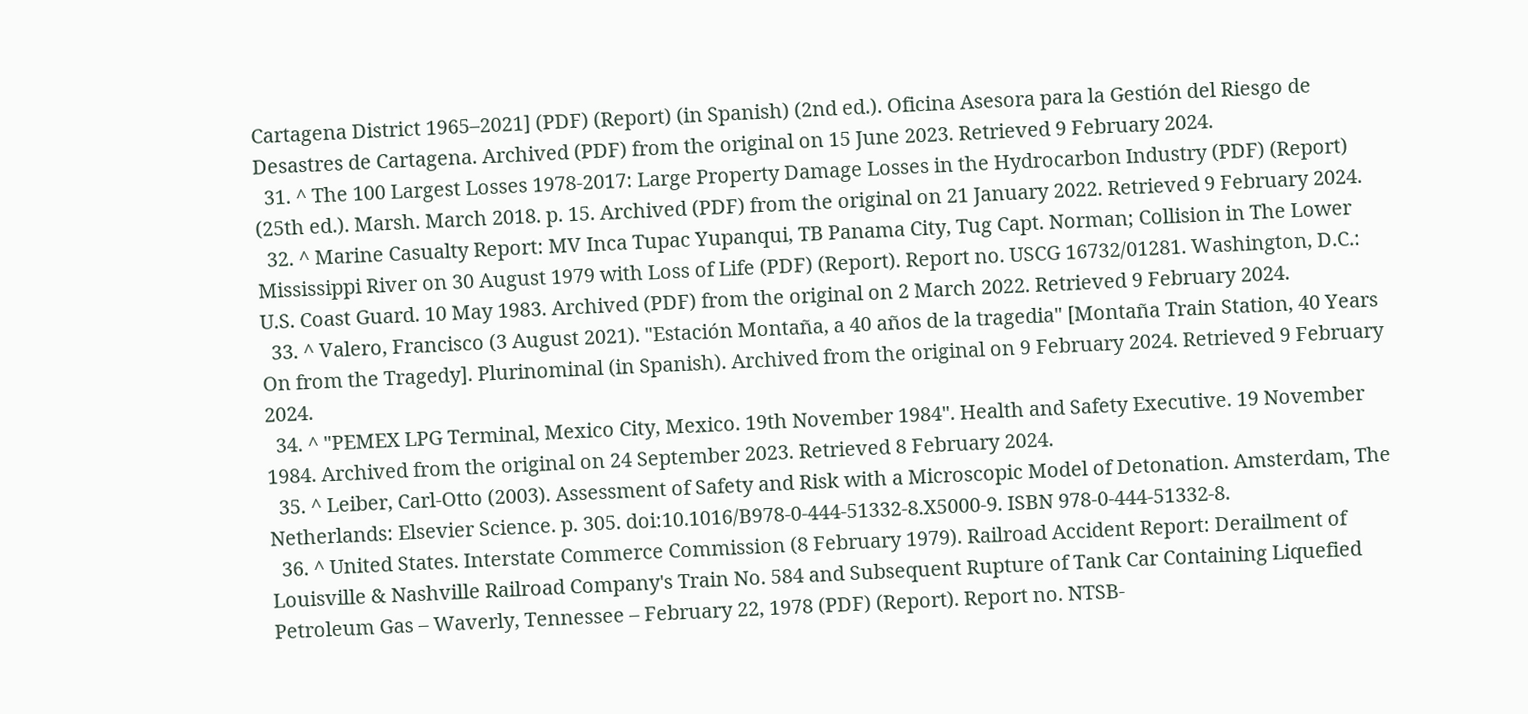Cartagena District 1965–2021] (PDF) (Report) (in Spanish) (2nd ed.). Oficina Asesora para la Gestión del Riesgo de Desastres de Cartagena. Archived (PDF) from the original on 15 June 2023. Retrieved 9 February 2024.
  31. ^ The 100 Largest Losses 1978-2017: Large Property Damage Losses in the Hydrocarbon Industry (PDF) (Report) (25th ed.). Marsh. March 2018. p. 15. Archived (PDF) from the original on 21 January 2022. Retrieved 9 February 2024.
  32. ^ Marine Casualty Report: MV Inca Tupac Yupanqui, TB Panama City, Tug Capt. Norman; Collision in The Lower Mississippi River on 30 August 1979 with Loss of Life (PDF) (Report). Report no. USCG 16732/01281. Washington, D.C.: U.S. Coast Guard. 10 May 1983. Archived (PDF) from the original on 2 March 2022. Retrieved 9 February 2024.
  33. ^ Valero, Francisco (3 August 2021). "Estación Montaña, a 40 años de la tragedia" [Montaña Train Station, 40 Years On from the Tragedy]. Plurinominal (in Spanish). Archived from the original on 9 February 2024. Retrieved 9 February 2024.
  34. ^ "PEMEX LPG Terminal, Mexico City, Mexico. 19th November 1984". Health and Safety Executive. 19 November 1984. Archived from the original on 24 September 2023. Retrieved 8 February 2024.
  35. ^ Leiber, Carl-Otto (2003). Assessment of Safety and Risk with a Microscopic Model of Detonation. Amsterdam, The Netherlands: Elsevier Science. p. 305. doi:10.1016/B978-0-444-51332-8.X5000-9. ISBN 978-0-444-51332-8.
  36. ^ United States. Interstate Commerce Commission (8 February 1979). Railroad Accident Report: Derailment of Louisville & Nashville Railroad Company's Train No. 584 and Subsequent Rupture of Tank Car Containing Liquefied Petroleum Gas – Waverly, Tennessee – February 22, 1978 (PDF) (Report). Report no. NTSB-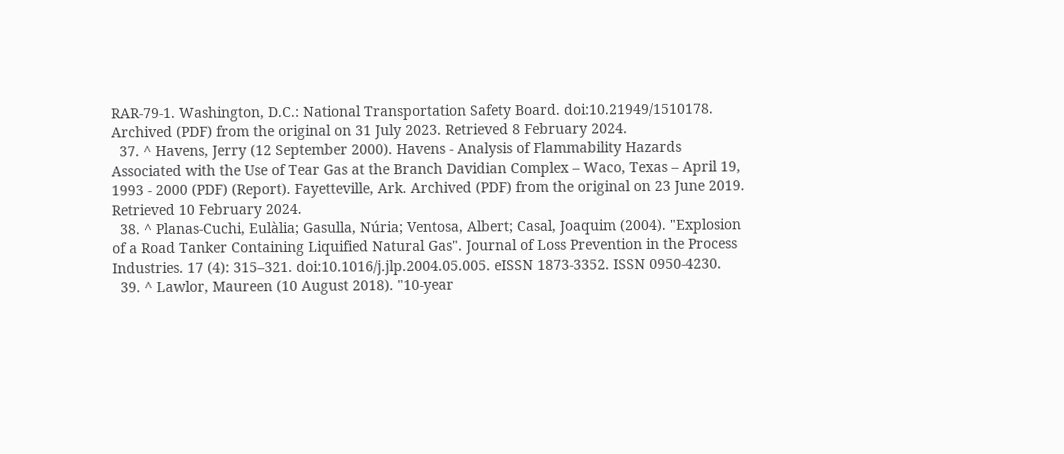RAR-79-1. Washington, D.C.: National Transportation Safety Board. doi:10.21949/1510178. Archived (PDF) from the original on 31 July 2023. Retrieved 8 February 2024.
  37. ^ Havens, Jerry (12 September 2000). Havens - Analysis of Flammability Hazards Associated with the Use of Tear Gas at the Branch Davidian Complex – Waco, Texas – April 19, 1993 - 2000 (PDF) (Report). Fayetteville, Ark. Archived (PDF) from the original on 23 June 2019. Retrieved 10 February 2024.
  38. ^ Planas-Cuchi, Eulàlia; Gasulla, Núria; Ventosa, Albert; Casal, Joaquim (2004). "Explosion of a Road Tanker Containing Liquified Natural Gas". Journal of Loss Prevention in the Process Industries. 17 (4): 315–321. doi:10.1016/j.jlp.2004.05.005. eISSN 1873-3352. ISSN 0950-4230.
  39. ^ Lawlor, Maureen (10 August 2018). "10-year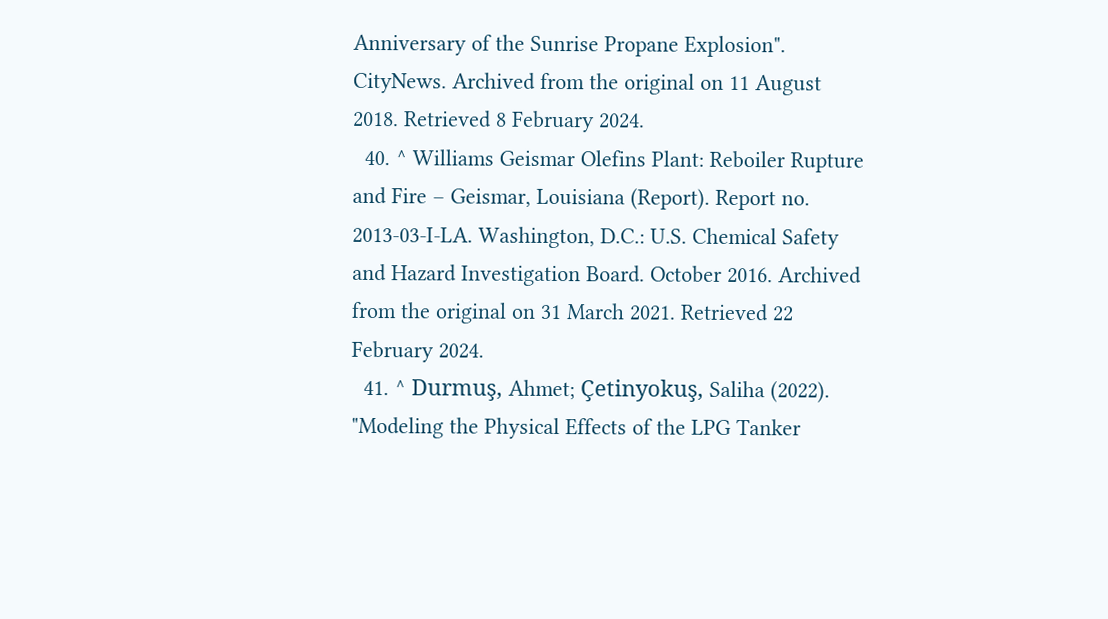Anniversary of the Sunrise Propane Explosion". CityNews. Archived from the original on 11 August 2018. Retrieved 8 February 2024.
  40. ^ Williams Geismar Olefins Plant: Reboiler Rupture and Fire – Geismar, Louisiana (Report). Report no. 2013-03-I-LA. Washington, D.C.: U.S. Chemical Safety and Hazard Investigation Board. October 2016. Archived from the original on 31 March 2021. Retrieved 22 February 2024.
  41. ^ Durmuş, Ahmet; Çetinyokuş, Saliha (2022). "Modeling the Physical Effects of the LPG Tanker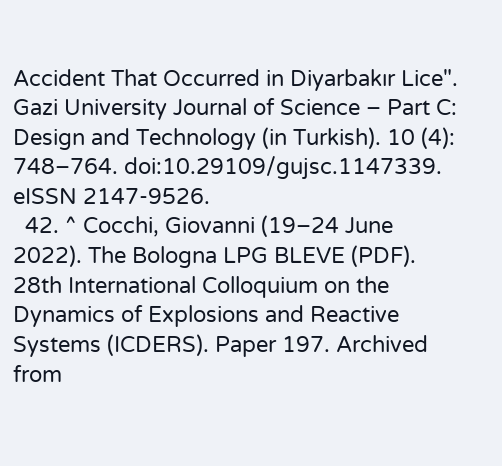Accident That Occurred in Diyarbakır Lice". Gazi University Journal of Science ‒ Part C: Design and Technology (in Turkish). 10 (4): 748‒764. doi:10.29109/gujsc.1147339. eISSN 2147-9526.
  42. ^ Cocchi, Giovanni (19–24 June 2022). The Bologna LPG BLEVE (PDF). 28th International Colloquium on the Dynamics of Explosions and Reactive Systems (ICDERS). Paper 197. Archived from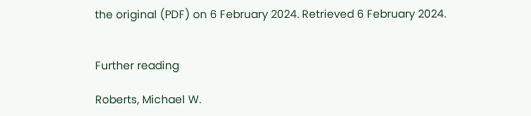the original (PDF) on 6 February 2024. Retrieved 6 February 2024.


Further reading

Roberts, Michael W.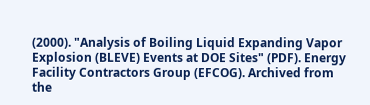(2000). "Analysis of Boiling Liquid Expanding Vapor Explosion (BLEVE) Events at DOE Sites" (PDF). Energy Facility Contractors Group (EFCOG). Archived from the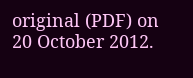original (PDF) on 20 October 2012.